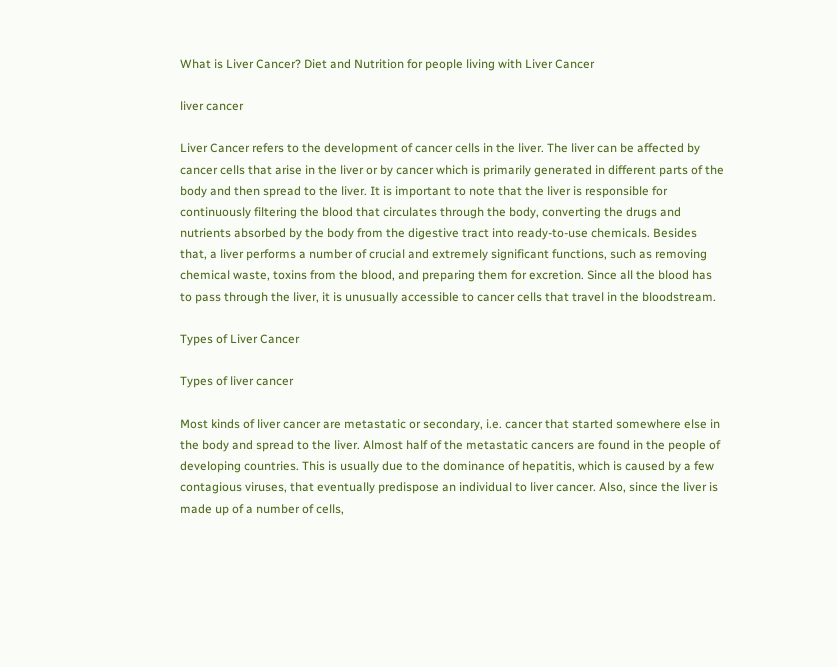What is Liver Cancer? Diet and Nutrition for people living with Liver Cancer

liver cancer

Liver Cancer refers to the development of cancer cells in the liver. The liver can be affected by cancer cells that arise in the liver or by cancer which is primarily generated in different parts of the body and then spread to the liver. It is important to note that the liver is responsible for continuously filtering the blood that circulates through the body, converting the drugs and nutrients absorbed by the body from the digestive tract into ready-to-use chemicals. Besides that, a liver performs a number of crucial and extremely significant functions, such as removing chemical waste, toxins from the blood, and preparing them for excretion. Since all the blood has to pass through the liver, it is unusually accessible to cancer cells that travel in the bloodstream.

Types of Liver Cancer

Types of liver cancer

Most kinds of liver cancer are metastatic or secondary, i.e. cancer that started somewhere else in the body and spread to the liver. Almost half of the metastatic cancers are found in the people of developing countries. This is usually due to the dominance of hepatitis, which is caused by a few contagious viruses, that eventually predispose an individual to liver cancer. Also, since the liver is made up of a number of cells,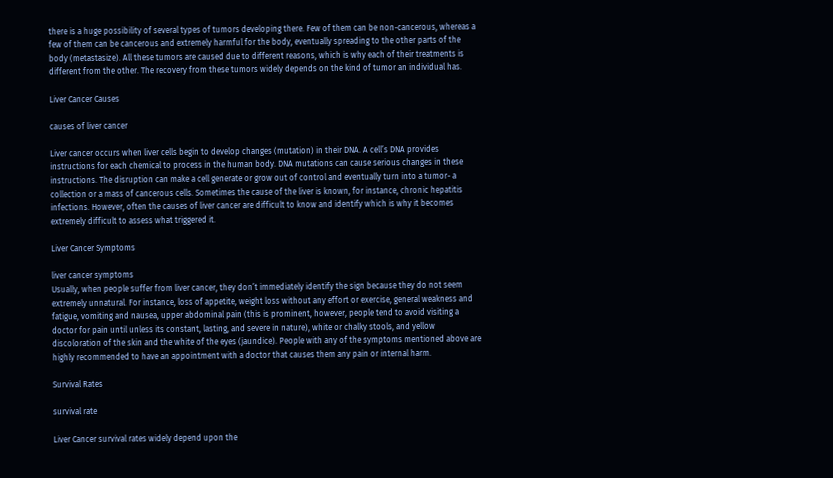there is a huge possibility of several types of tumors developing there. Few of them can be non-cancerous, whereas a few of them can be cancerous and extremely harmful for the body, eventually spreading to the other parts of the body (metastasize). All these tumors are caused due to different reasons, which is why each of their treatments is different from the other. The recovery from these tumors widely depends on the kind of tumor an individual has.

Liver Cancer Causes

causes of liver cancer

Liver cancer occurs when liver cells begin to develop changes (mutation) in their DNA. A cell’s DNA provides instructions for each chemical to process in the human body. DNA mutations can cause serious changes in these instructions. The disruption can make a cell generate or grow out of control and eventually turn into a tumor- a collection or a mass of cancerous cells. Sometimes the cause of the liver is known, for instance, chronic hepatitis infections. However, often the causes of liver cancer are difficult to know and identify which is why it becomes extremely difficult to assess what triggered it.

Liver Cancer Symptoms

liver cancer symptoms
Usually, when people suffer from liver cancer, they don’t immediately identify the sign because they do not seem extremely unnatural. For instance, loss of appetite, weight loss without any effort or exercise, general weakness and fatigue, vomiting and nausea, upper abdominal pain (this is prominent, however, people tend to avoid visiting a doctor for pain until unless its constant, lasting, and severe in nature), white or chalky stools, and yellow discoloration of the skin and the white of the eyes (jaundice). People with any of the symptoms mentioned above are highly recommended to have an appointment with a doctor that causes them any pain or internal harm.

Survival Rates

survival rate

Liver Cancer survival rates widely depend upon the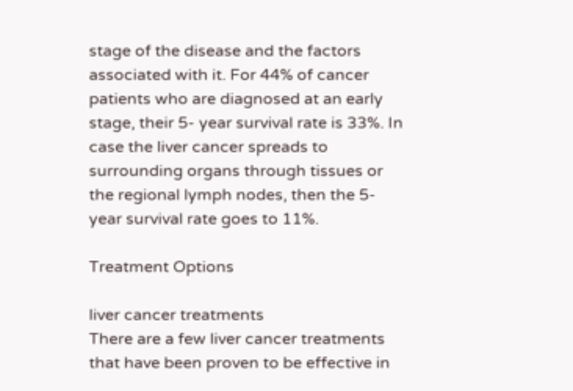stage of the disease and the factors associated with it. For 44% of cancer patients who are diagnosed at an early stage, their 5- year survival rate is 33%. In case the liver cancer spreads to surrounding organs through tissues or the regional lymph nodes, then the 5-year survival rate goes to 11%.

Treatment Options

liver cancer treatments
There are a few liver cancer treatments that have been proven to be effective in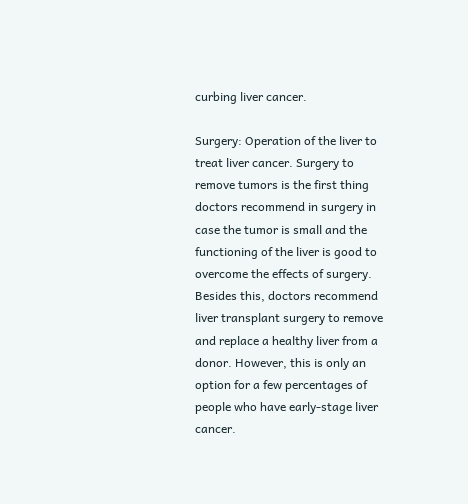curbing liver cancer.

Surgery: Operation of the liver to treat liver cancer. Surgery to remove tumors is the first thing doctors recommend in surgery in case the tumor is small and the functioning of the liver is good to overcome the effects of surgery. Besides this, doctors recommend liver transplant surgery to remove and replace a healthy liver from a donor. However, this is only an option for a few percentages of people who have early-stage liver cancer.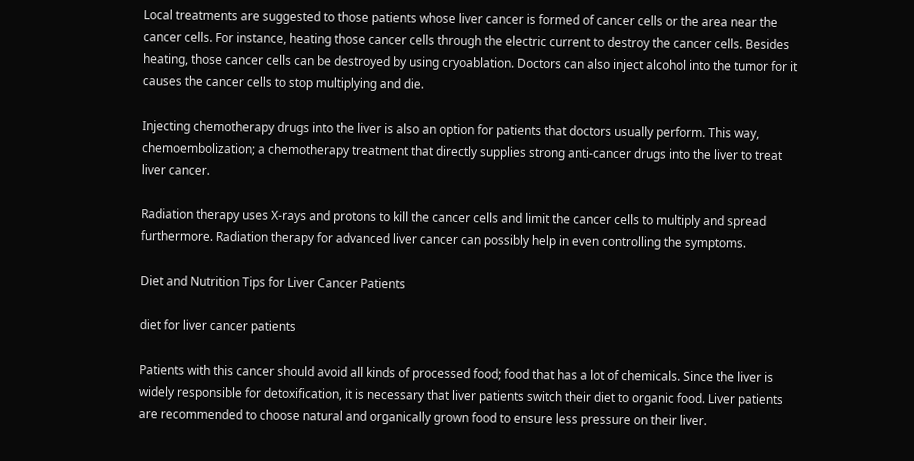Local treatments are suggested to those patients whose liver cancer is formed of cancer cells or the area near the cancer cells. For instance, heating those cancer cells through the electric current to destroy the cancer cells. Besides heating, those cancer cells can be destroyed by using cryoablation. Doctors can also inject alcohol into the tumor for it causes the cancer cells to stop multiplying and die.

Injecting chemotherapy drugs into the liver is also an option for patients that doctors usually perform. This way, chemoembolization; a chemotherapy treatment that directly supplies strong anti-cancer drugs into the liver to treat liver cancer.

Radiation therapy uses X-rays and protons to kill the cancer cells and limit the cancer cells to multiply and spread furthermore. Radiation therapy for advanced liver cancer can possibly help in even controlling the symptoms.

Diet and Nutrition Tips for Liver Cancer Patients

diet for liver cancer patients

Patients with this cancer should avoid all kinds of processed food; food that has a lot of chemicals. Since the liver is widely responsible for detoxification, it is necessary that liver patients switch their diet to organic food. Liver patients are recommended to choose natural and organically grown food to ensure less pressure on their liver.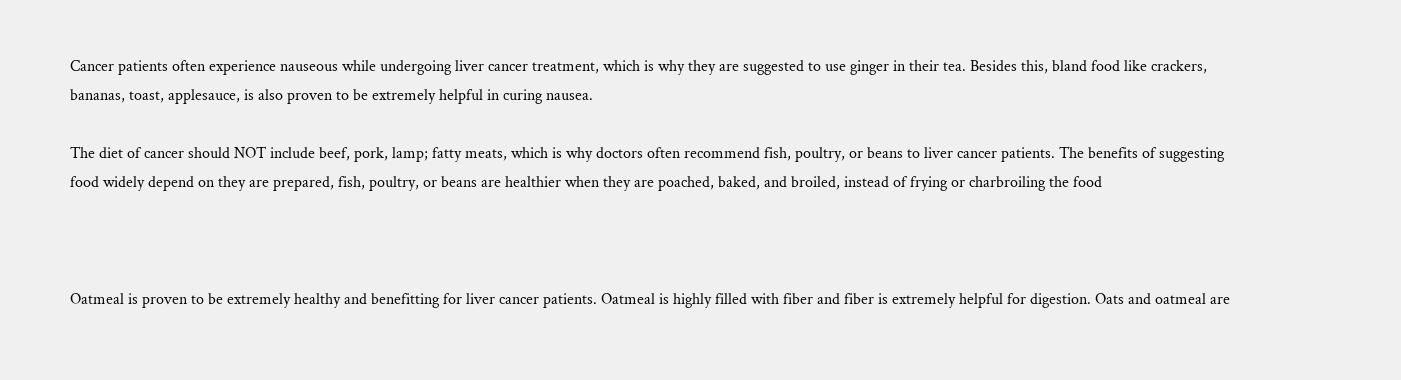Cancer patients often experience nauseous while undergoing liver cancer treatment, which is why they are suggested to use ginger in their tea. Besides this, bland food like crackers, bananas, toast, applesauce, is also proven to be extremely helpful in curing nausea.

The diet of cancer should NOT include beef, pork, lamp; fatty meats, which is why doctors often recommend fish, poultry, or beans to liver cancer patients. The benefits of suggesting food widely depend on they are prepared, fish, poultry, or beans are healthier when they are poached, baked, and broiled, instead of frying or charbroiling the food



Oatmeal is proven to be extremely healthy and benefitting for liver cancer patients. Oatmeal is highly filled with fiber and fiber is extremely helpful for digestion. Oats and oatmeal are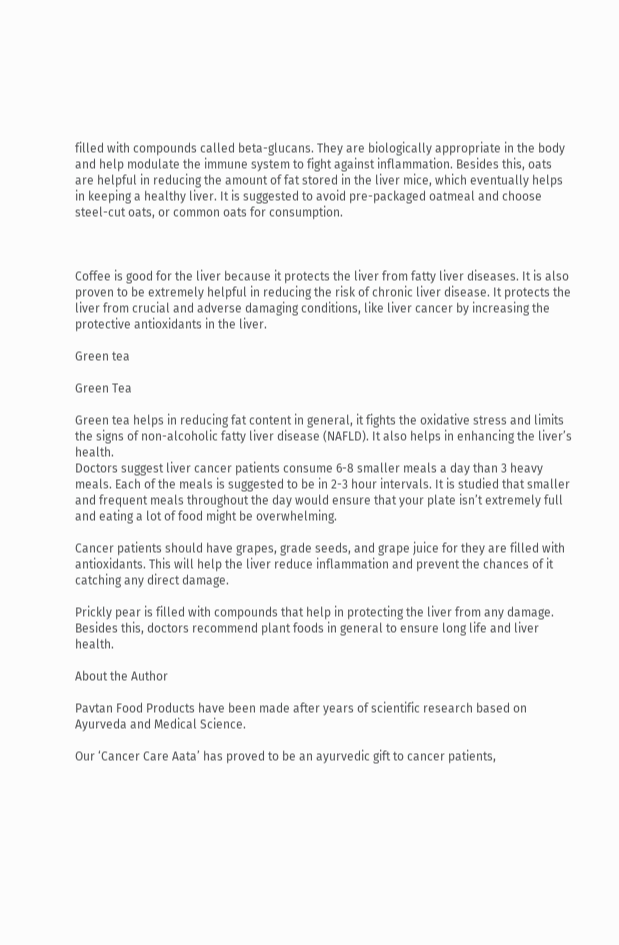filled with compounds called beta-glucans. They are biologically appropriate in the body and help modulate the immune system to fight against inflammation. Besides this, oats are helpful in reducing the amount of fat stored in the liver mice, which eventually helps in keeping a healthy liver. It is suggested to avoid pre-packaged oatmeal and choose steel-cut oats, or common oats for consumption.



Coffee is good for the liver because it protects the liver from fatty liver diseases. It is also proven to be extremely helpful in reducing the risk of chronic liver disease. It protects the liver from crucial and adverse damaging conditions, like liver cancer by increasing the protective antioxidants in the liver.

Green tea

Green Tea

Green tea helps in reducing fat content in general, it fights the oxidative stress and limits the signs of non-alcoholic fatty liver disease (NAFLD). It also helps in enhancing the liver’s health.
Doctors suggest liver cancer patients consume 6-8 smaller meals a day than 3 heavy meals. Each of the meals is suggested to be in 2-3 hour intervals. It is studied that smaller and frequent meals throughout the day would ensure that your plate isn’t extremely full and eating a lot of food might be overwhelming.

Cancer patients should have grapes, grade seeds, and grape juice for they are filled with antioxidants. This will help the liver reduce inflammation and prevent the chances of it catching any direct damage.

Prickly pear is filled with compounds that help in protecting the liver from any damage. Besides this, doctors recommend plant foods in general to ensure long life and liver health.

About the Author

Pavtan Food Products have been made after years of scientific research based on Ayurveda and Medical Science.

Our ‘Cancer Care Aata’ has proved to be an ayurvedic gift to cancer patients,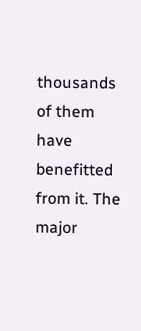thousands of them have benefitted from it. The major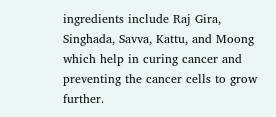ingredients include Raj Gira, Singhada, Savva, Kattu, and Moong which help in curing cancer and preventing the cancer cells to grow further.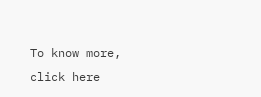To know more, click here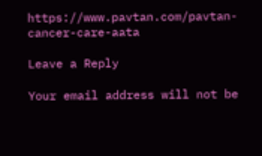https://www.pavtan.com/pavtan-cancer-care-aata

Leave a Reply

Your email address will not be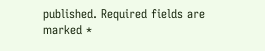published. Required fields are marked *